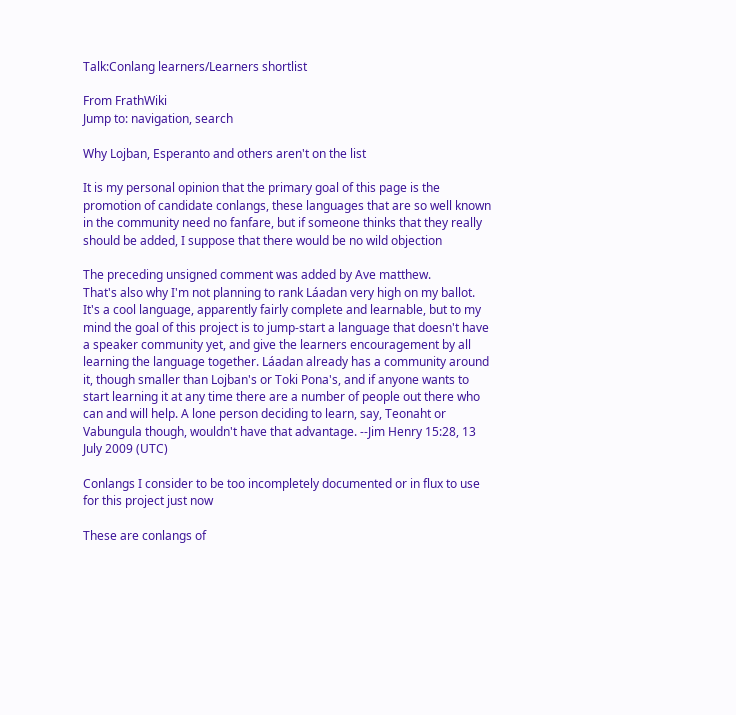Talk:Conlang learners/Learners shortlist

From FrathWiki
Jump to: navigation, search

Why Lojban, Esperanto and others aren't on the list

It is my personal opinion that the primary goal of this page is the promotion of candidate conlangs, these languages that are so well known in the community need no fanfare, but if someone thinks that they really should be added, I suppose that there would be no wild objection

The preceding unsigned comment was added by Ave matthew.
That's also why I'm not planning to rank Láadan very high on my ballot. It's a cool language, apparently fairly complete and learnable, but to my mind the goal of this project is to jump-start a language that doesn't have a speaker community yet, and give the learners encouragement by all learning the language together. Láadan already has a community around it, though smaller than Lojban's or Toki Pona's, and if anyone wants to start learning it at any time there are a number of people out there who can and will help. A lone person deciding to learn, say, Teonaht or Vabungula though, wouldn't have that advantage. --Jim Henry 15:28, 13 July 2009 (UTC)

Conlangs I consider to be too incompletely documented or in flux to use for this project just now

These are conlangs of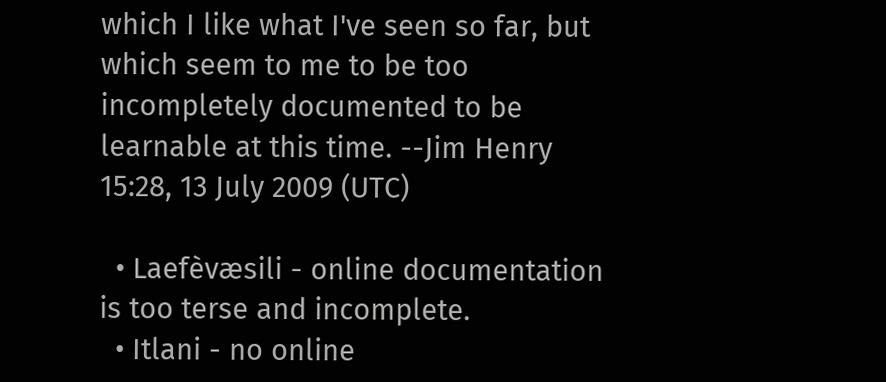which I like what I've seen so far, but which seem to me to be too incompletely documented to be learnable at this time. --Jim Henry 15:28, 13 July 2009 (UTC)

  • Laefèvæsili - online documentation is too terse and incomplete.
  • Itlani - no online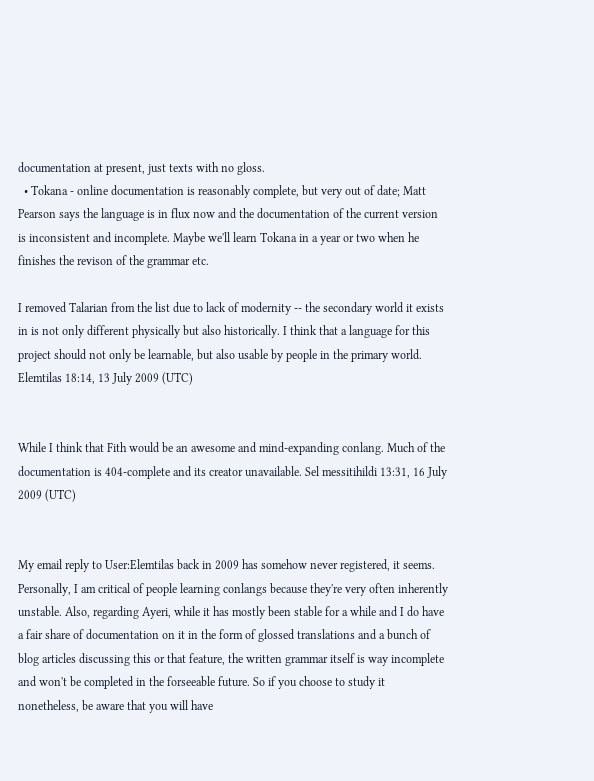documentation at present, just texts with no gloss.
  • Tokana - online documentation is reasonably complete, but very out of date; Matt Pearson says the language is in flux now and the documentation of the current version is inconsistent and incomplete. Maybe we'll learn Tokana in a year or two when he finishes the revison of the grammar etc.

I removed Talarian from the list due to lack of modernity -- the secondary world it exists in is not only different physically but also historically. I think that a language for this project should not only be learnable, but also usable by people in the primary world. Elemtilas 18:14, 13 July 2009 (UTC)


While I think that Fith would be an awesome and mind-expanding conlang. Much of the documentation is 404-complete and its creator unavailable. Sel messitihildi 13:31, 16 July 2009 (UTC)


My email reply to User:Elemtilas back in 2009 has somehow never registered, it seems. Personally, I am critical of people learning conlangs because they're very often inherently unstable. Also, regarding Ayeri, while it has mostly been stable for a while and I do have a fair share of documentation on it in the form of glossed translations and a bunch of blog articles discussing this or that feature, the written grammar itself is way incomplete and won't be completed in the forseeable future. So if you choose to study it nonetheless, be aware that you will have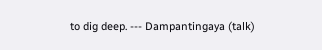to dig deep. --- Dampantingaya (talk)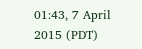01:43, 7 April 2015 (PDT)